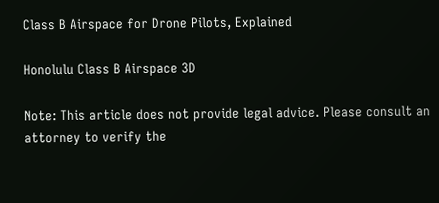Class B Airspace for Drone Pilots, Explained

Honolulu Class B Airspace 3D

Note: This article does not provide legal advice. Please consult an attorney to verify the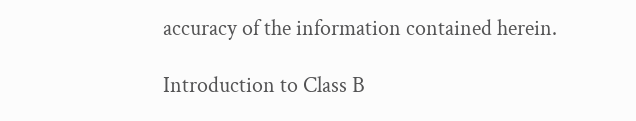accuracy of the information contained herein.

Introduction to Class B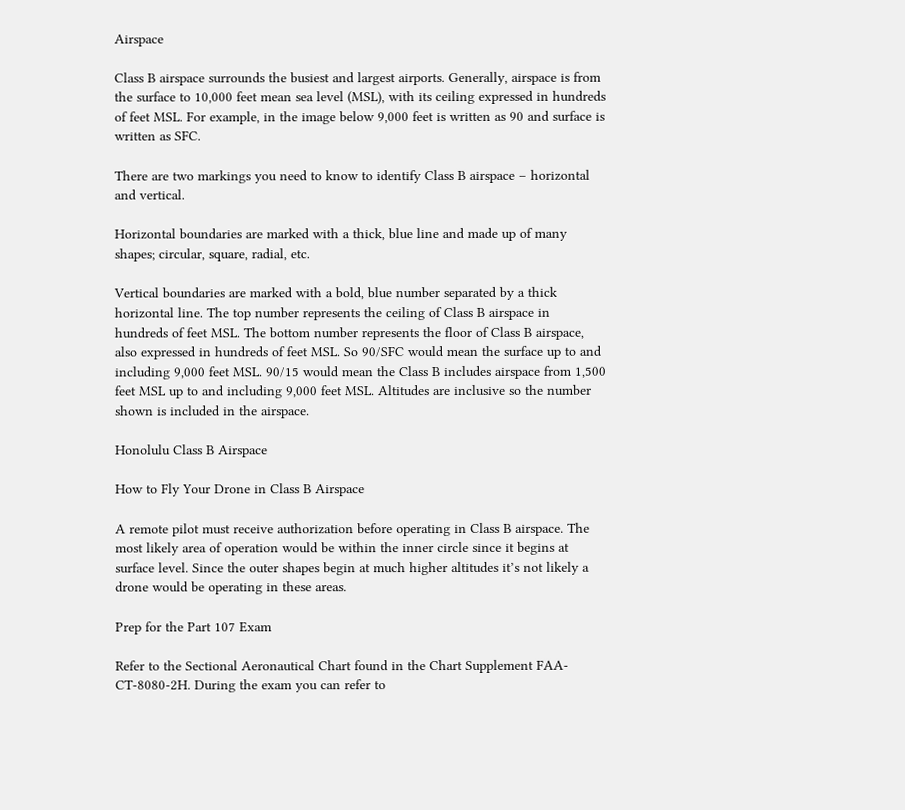Airspace

Class B airspace surrounds the busiest and largest airports. Generally, airspace is from the surface to 10,000 feet mean sea level (MSL), with its ceiling expressed in hundreds of feet MSL. For example, in the image below 9,000 feet is written as 90 and surface is written as SFC.

There are two markings you need to know to identify Class B airspace – horizontal and vertical.

Horizontal boundaries are marked with a thick, blue line and made up of many shapes; circular, square, radial, etc.

Vertical boundaries are marked with a bold, blue number separated by a thick horizontal line. The top number represents the ceiling of Class B airspace in hundreds of feet MSL. The bottom number represents the floor of Class B airspace, also expressed in hundreds of feet MSL. So 90/SFC would mean the surface up to and including 9,000 feet MSL. 90/15 would mean the Class B includes airspace from 1,500 feet MSL up to and including 9,000 feet MSL. Altitudes are inclusive so the number shown is included in the airspace.

Honolulu Class B Airspace

How to Fly Your Drone in Class B Airspace

A remote pilot must receive authorization before operating in Class B airspace. The most likely area of operation would be within the inner circle since it begins at surface level. Since the outer shapes begin at much higher altitudes it’s not likely a drone would be operating in these areas.

Prep for the Part 107 Exam

Refer to the Sectional Aeronautical Chart found in the Chart Supplement FAA-CT-8080-2H. During the exam you can refer to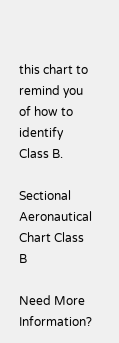this chart to remind you of how to identify Class B.

Sectional Aeronautical Chart Class B

Need More Information?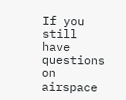If you still have questions on airspace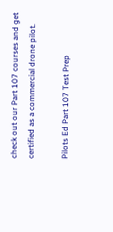check out our Part 107 courses and get certified as a commercial drone pilot.

Pilots Ed Part 107 Test Prep